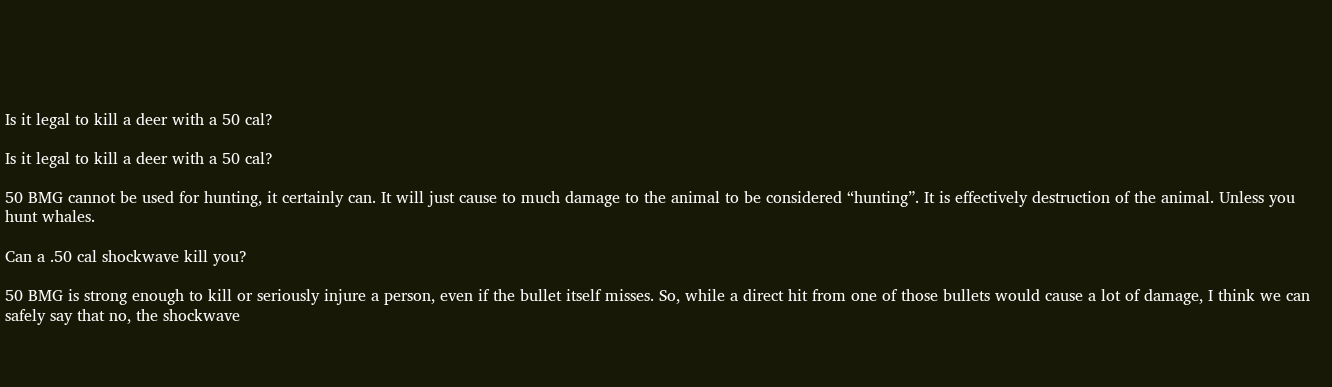Is it legal to kill a deer with a 50 cal?

Is it legal to kill a deer with a 50 cal?

50 BMG cannot be used for hunting, it certainly can. It will just cause to much damage to the animal to be considered “hunting”. It is effectively destruction of the animal. Unless you hunt whales.

Can a .50 cal shockwave kill you?

50 BMG is strong enough to kill or seriously injure a person, even if the bullet itself misses. So, while a direct hit from one of those bullets would cause a lot of damage, I think we can safely say that no, the shockwave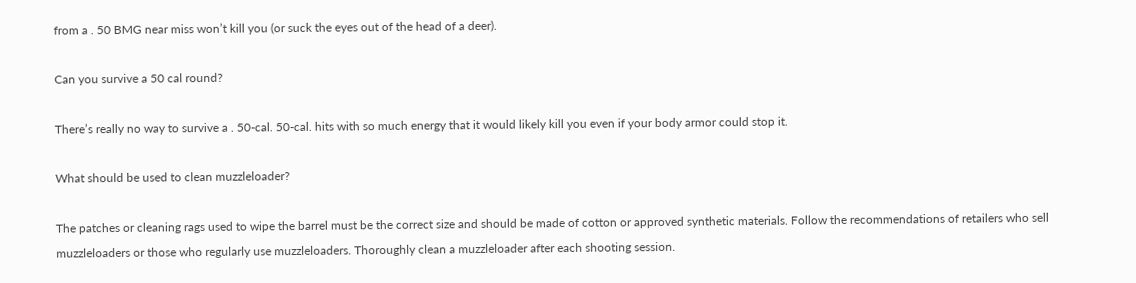from a . 50 BMG near miss won’t kill you (or suck the eyes out of the head of a deer).

Can you survive a 50 cal round?

There’s really no way to survive a . 50-cal. 50-cal. hits with so much energy that it would likely kill you even if your body armor could stop it.

What should be used to clean muzzleloader?

The patches or cleaning rags used to wipe the barrel must be the correct size and should be made of cotton or approved synthetic materials. Follow the recommendations of retailers who sell muzzleloaders or those who regularly use muzzleloaders. Thoroughly clean a muzzleloader after each shooting session.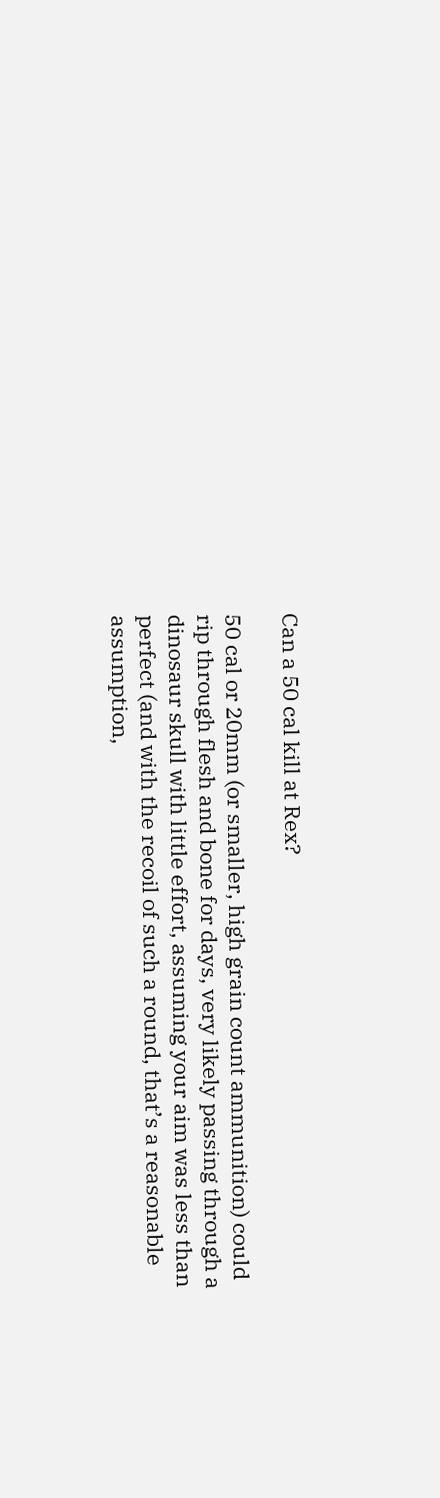Can a 50 cal kill at Rex?

50 cal or 20mm (or smaller, high grain count ammunition) could rip through flesh and bone for days, very likely passing through a dinosaur skull with little effort, assuming your aim was less than perfect (and with the recoil of such a round, that’s a reasonable assumption,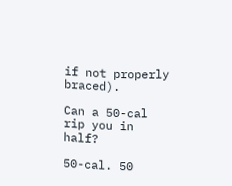if not properly braced).

Can a 50-cal rip you in half?

50-cal. 50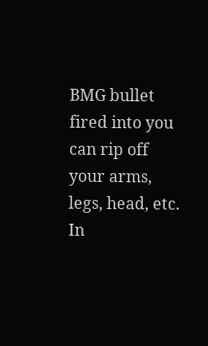BMG bullet fired into you can rip off your arms, legs, head, etc. In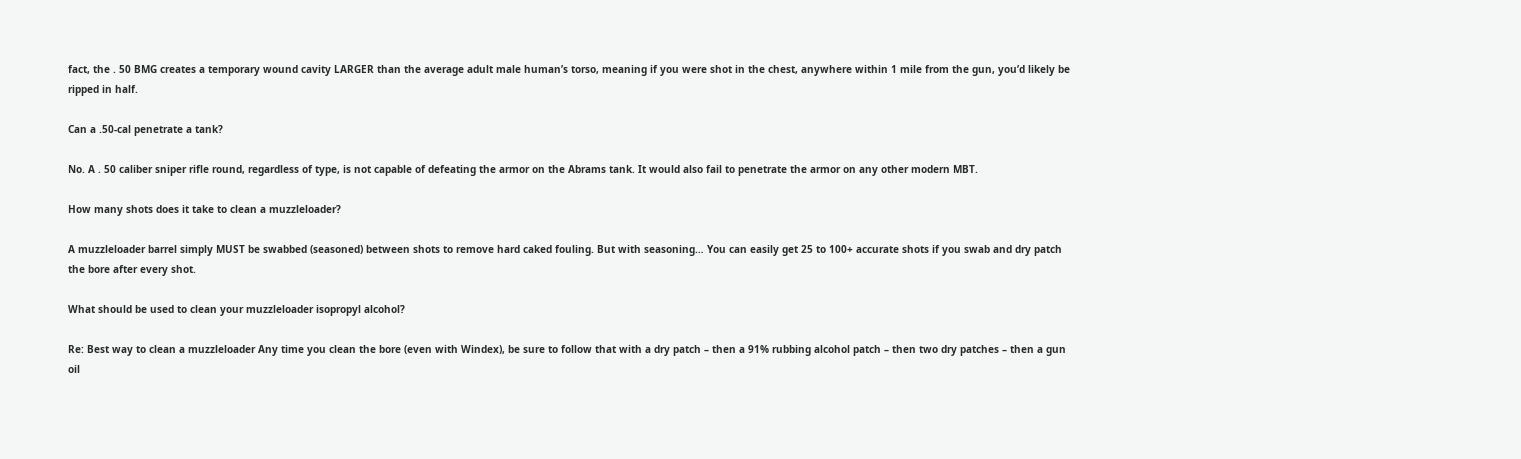fact, the . 50 BMG creates a temporary wound cavity LARGER than the average adult male human’s torso, meaning if you were shot in the chest, anywhere within 1 mile from the gun, you’d likely be ripped in half.

Can a .50-cal penetrate a tank?

No. A . 50 caliber sniper rifle round, regardless of type, is not capable of defeating the armor on the Abrams tank. It would also fail to penetrate the armor on any other modern MBT.

How many shots does it take to clean a muzzleloader?

A muzzleloader barrel simply MUST be swabbed (seasoned) between shots to remove hard caked fouling. But with seasoning… You can easily get 25 to 100+ accurate shots if you swab and dry patch the bore after every shot.

What should be used to clean your muzzleloader isopropyl alcohol?

Re: Best way to clean a muzzleloader Any time you clean the bore (even with Windex), be sure to follow that with a dry patch – then a 91% rubbing alcohol patch – then two dry patches – then a gun oil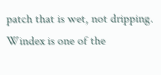patch that is wet, not dripping. Windex is one of the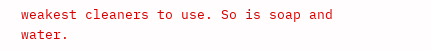weakest cleaners to use. So is soap and water.